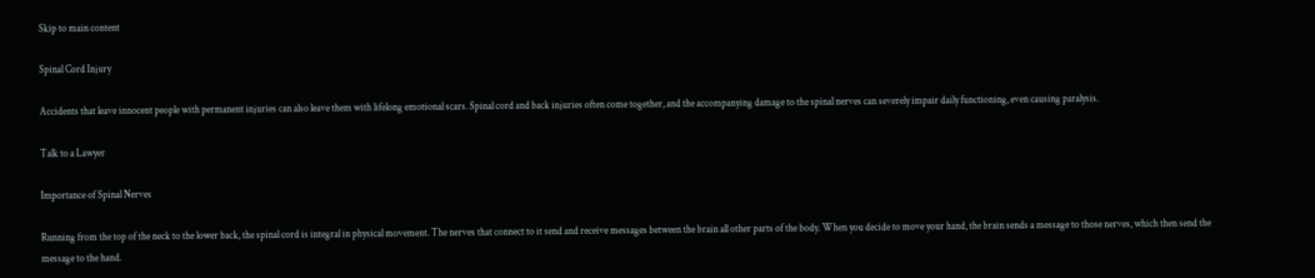Skip to main content

Spinal Cord Injury

Accidents that leave innocent people with permanent injuries can also leave them with lifelong emotional scars. Spinal cord and back injuries often come together, and the accompanying damage to the spinal nerves can severely impair daily functioning, even causing paralysis.

Talk to a Lawyer

Importance of Spinal Nerves

Running from the top of the neck to the lower back, the spinal cord is integral in physical movement. The nerves that connect to it send and receive messages between the brain all other parts of the body. When you decide to move your hand, the brain sends a message to those nerves, which then send the message to the hand.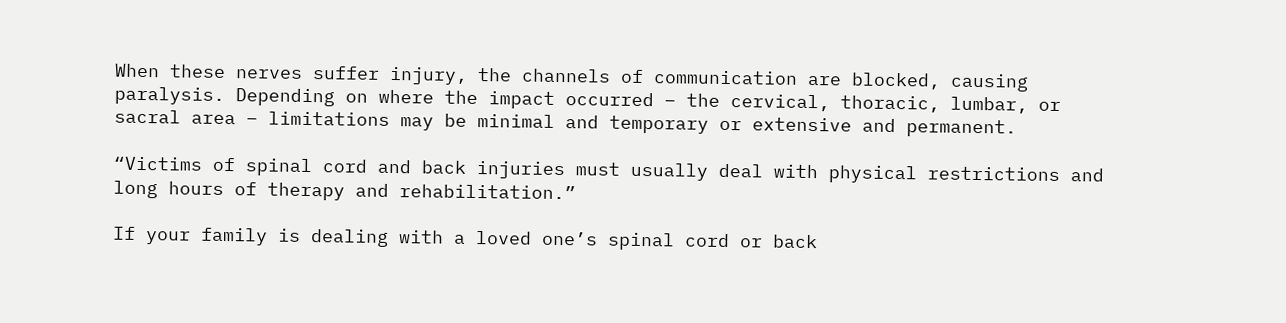When these nerves suffer injury, the channels of communication are blocked, causing paralysis. Depending on where the impact occurred – the cervical, thoracic, lumbar, or sacral area – limitations may be minimal and temporary or extensive and permanent.

“Victims of spinal cord and back injuries must usually deal with physical restrictions and long hours of therapy and rehabilitation.”

If your family is dealing with a loved one’s spinal cord or back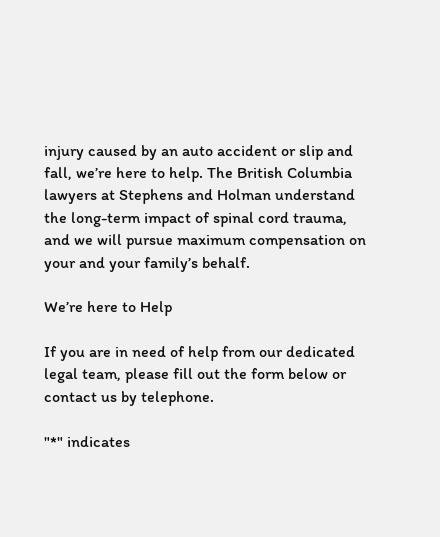injury caused by an auto accident or slip and fall, we’re here to help. The British Columbia lawyers at Stephens and Holman understand the long-term impact of spinal cord trauma, and we will pursue maximum compensation on your and your family’s behalf.

We’re here to Help

If you are in need of help from our dedicated legal team, please fill out the form below or contact us by telephone.

"*" indicates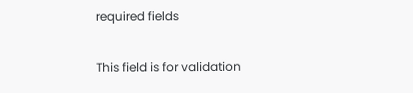required fields

This field is for validation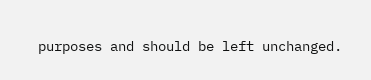purposes and should be left unchanged.